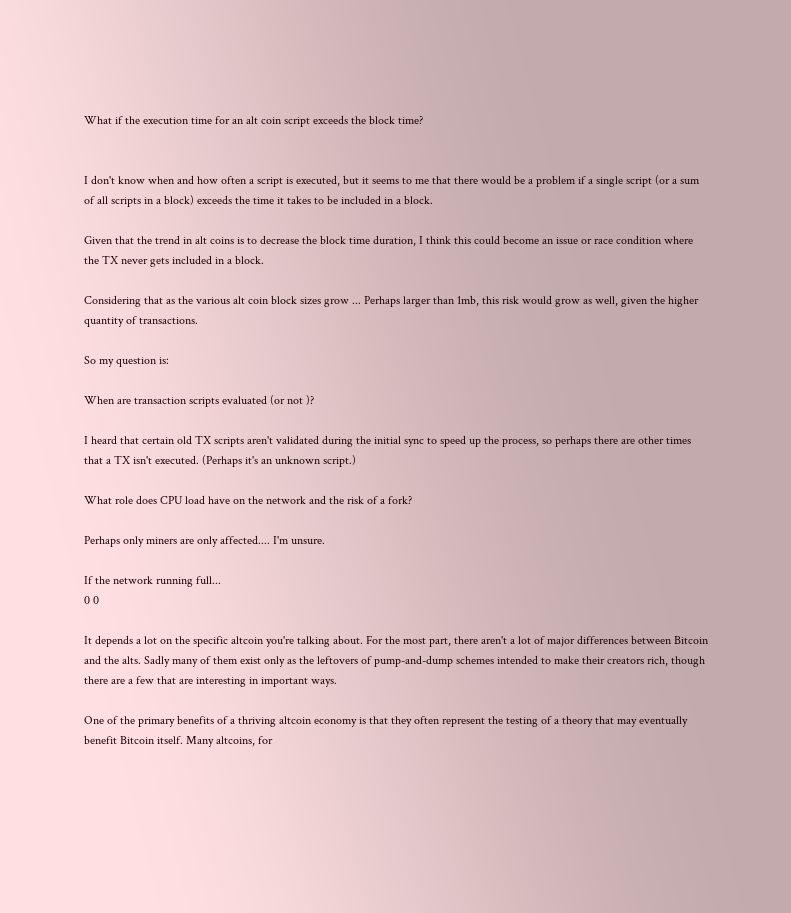What if the execution time for an alt coin script exceeds the block time?


I don't know when and how often a script is executed, but it seems to me that there would be a problem if a single script (or a sum of all scripts in a block) exceeds the time it takes to be included in a block.

Given that the trend in alt coins is to decrease the block time duration, I think this could become an issue or race condition where the TX never gets included in a block.

Considering that as the various alt coin block sizes grow ... Perhaps larger than 1mb, this risk would grow as well, given the higher quantity of transactions.

So my question is:

When are transaction scripts evaluated (or not )?

I heard that certain old TX scripts aren't validated during the initial sync to speed up the process, so perhaps there are other times that a TX isn't executed. (Perhaps it's an unknown script.)

What role does CPU load have on the network and the risk of a fork?

Perhaps only miners are only affected.... I'm unsure.

If the network running full...
0 0

It depends a lot on the specific altcoin you're talking about. For the most part, there aren't a lot of major differences between Bitcoin and the alts. Sadly many of them exist only as the leftovers of pump-and-dump schemes intended to make their creators rich, though there are a few that are interesting in important ways.

One of the primary benefits of a thriving altcoin economy is that they often represent the testing of a theory that may eventually benefit Bitcoin itself. Many altcoins, for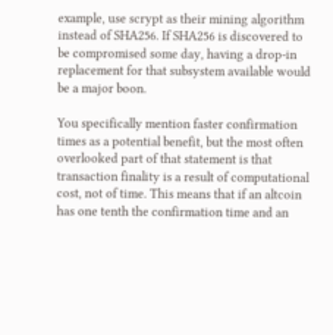example, use scrypt as their mining algorithm instead of SHA256. If SHA256 is discovered to be compromised some day, having a drop-in replacement for that subsystem available would be a major boon.

You specifically mention faster confirmation times as a potential benefit, but the most often overlooked part of that statement is that transaction finality is a result of computational cost, not of time. This means that if an altcoin has one tenth the confirmation time and an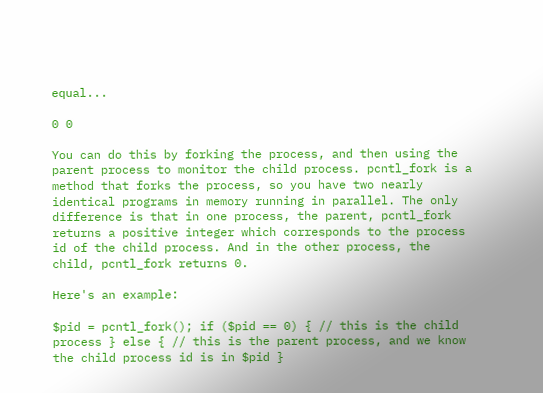equal...

0 0

You can do this by forking the process, and then using the parent process to monitor the child process. pcntl_fork is a method that forks the process, so you have two nearly identical programs in memory running in parallel. The only difference is that in one process, the parent, pcntl_fork returns a positive integer which corresponds to the process id of the child process. And in the other process, the child, pcntl_fork returns 0.

Here's an example:

$pid = pcntl_fork(); if ($pid == 0) { // this is the child process } else { // this is the parent process, and we know the child process id is in $pid }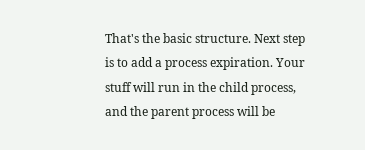That's the basic structure. Next step is to add a process expiration. Your stuff will run in the child process, and the parent process will be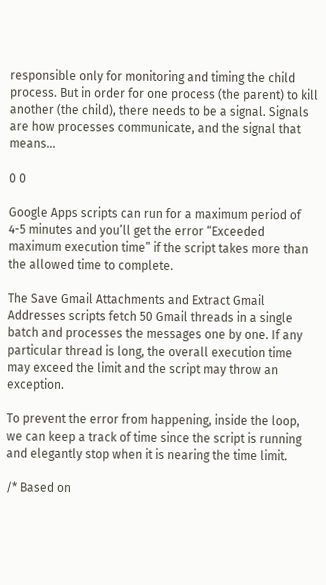responsible only for monitoring and timing the child process. But in order for one process (the parent) to kill another (the child), there needs to be a signal. Signals are how processes communicate, and the signal that means...

0 0

Google Apps scripts can run for a maximum period of 4-5 minutes and you’ll get the error “Exceeded maximum execution time” if the script takes more than the allowed time to complete.

The Save Gmail Attachments and Extract Gmail Addresses scripts fetch 50 Gmail threads in a single batch and processes the messages one by one. If any particular thread is long, the overall execution time may exceed the limit and the script may throw an exception.

To prevent the error from happening, inside the loop, we can keep a track of time since the script is running and elegantly stop when it is nearing the time limit.

/* Based on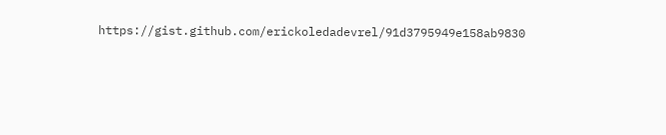https://gist.github.com/erickoledadevrel/91d3795949e158ab9830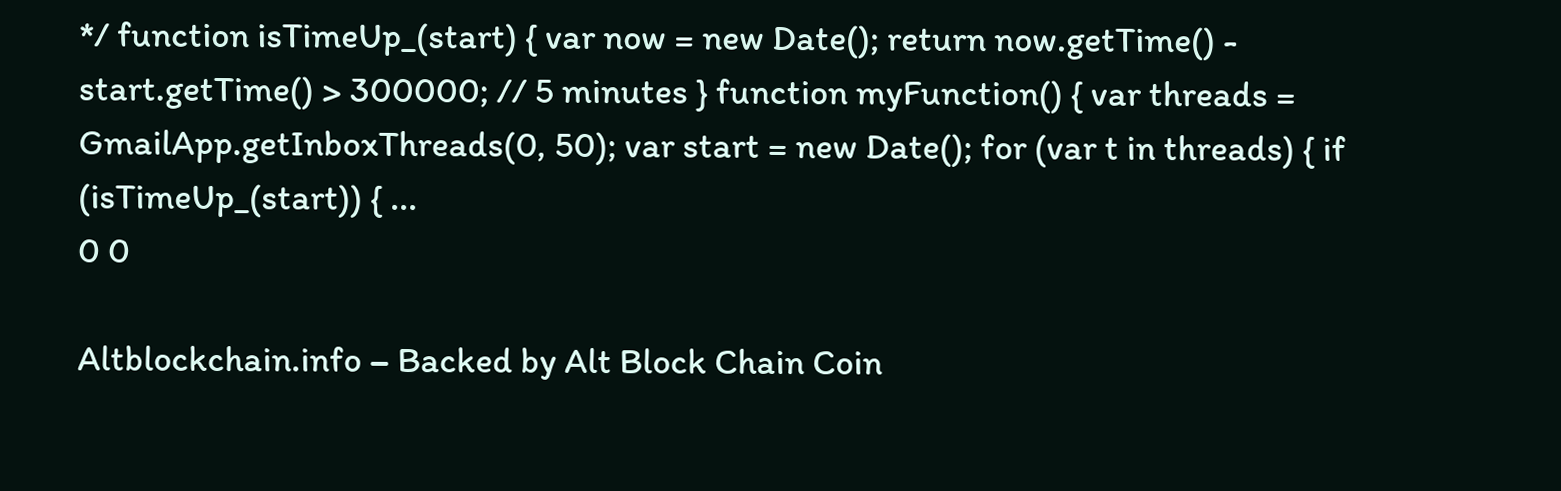*/ function isTimeUp_(start) { var now = new Date(); return now.getTime() - start.getTime() > 300000; // 5 minutes } function myFunction() { var threads = GmailApp.getInboxThreads(0, 50); var start = new Date(); for (var t in threads) { if (isTimeUp_(start)) { ...
0 0

Altblockchain.info – Backed by Alt Block Chain Coin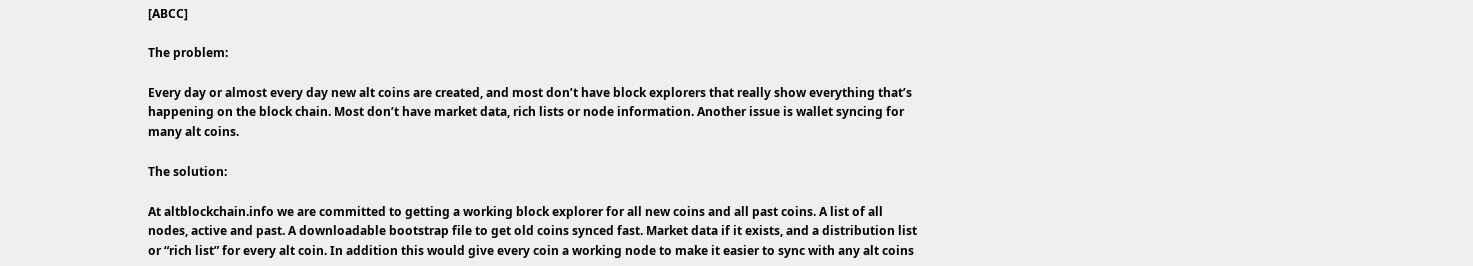[ABCC]

The problem:

Every day or almost every day new alt coins are created, and most don’t have block explorers that really show everything that’s happening on the block chain. Most don’t have market data, rich lists or node information. Another issue is wallet syncing for many alt coins.

The solution:

At altblockchain.info we are committed to getting a working block explorer for all new coins and all past coins. A list of all nodes, active and past. A downloadable bootstrap file to get old coins synced fast. Market data if it exists, and a distribution list or “rich list” for every alt coin. In addition this would give every coin a working node to make it easier to sync with any alt coins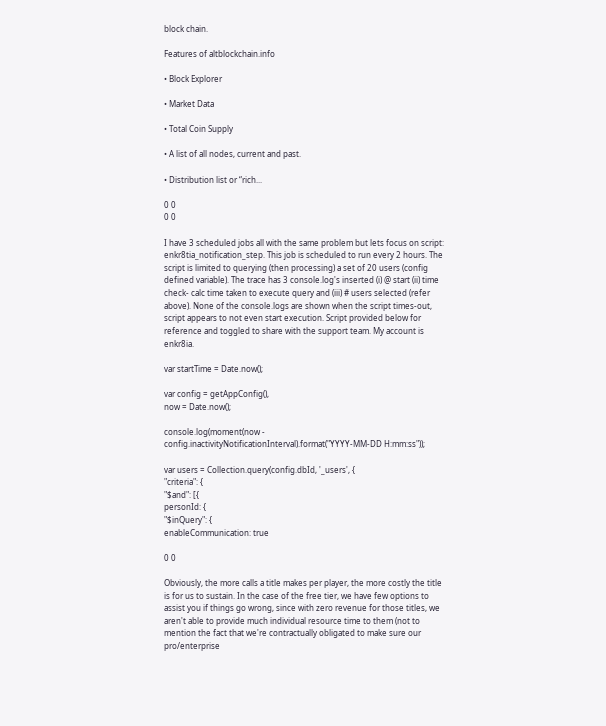block chain.

Features of altblockchain.info

• Block Explorer

• Market Data

• Total Coin Supply

• A list of all nodes, current and past.

• Distribution list or “rich...

0 0
0 0

I have 3 scheduled jobs all with the same problem but lets focus on script: enkr8tia_notification_step. This job is scheduled to run every 2 hours. The script is limited to querying (then processing) a set of 20 users (config defined variable). The trace has 3 console.log's inserted (i) @ start (ii) time check- calc time taken to execute query and (iii) # users selected (refer above). None of the console.logs are shown when the script times-out, script appears to not even start execution. Script provided below for reference and toggled to share with the support team. My account is enkr8ia.

var startTime = Date.now();

var config = getAppConfig(),
now = Date.now();

console.log(moment(now - config.inactivityNotificationInterval).format("YYYY-MM-DD H:mm:ss"));

var users = Collection.query(config.dbId, '_users', {
"criteria": {
"$and": [{
personId: {
"$inQuery": {
enableCommunication: true

0 0

Obviously, the more calls a title makes per player, the more costly the title is for us to sustain. In the case of the free tier, we have few options to assist you if things go wrong, since with zero revenue for those titles, we aren't able to provide much individual resource time to them (not to mention the fact that we're contractually obligated to make sure our pro/enterprise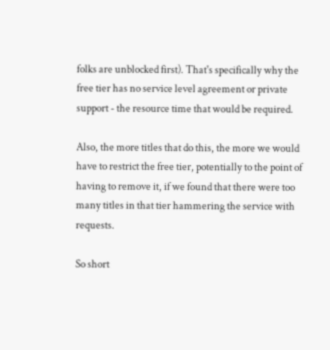folks are unblocked first). That's specifically why the free tier has no service level agreement or private support - the resource time that would be required.

Also, the more titles that do this, the more we would have to restrict the free tier, potentially to the point of having to remove it, if we found that there were too many titles in that tier hammering the service with requests.

So short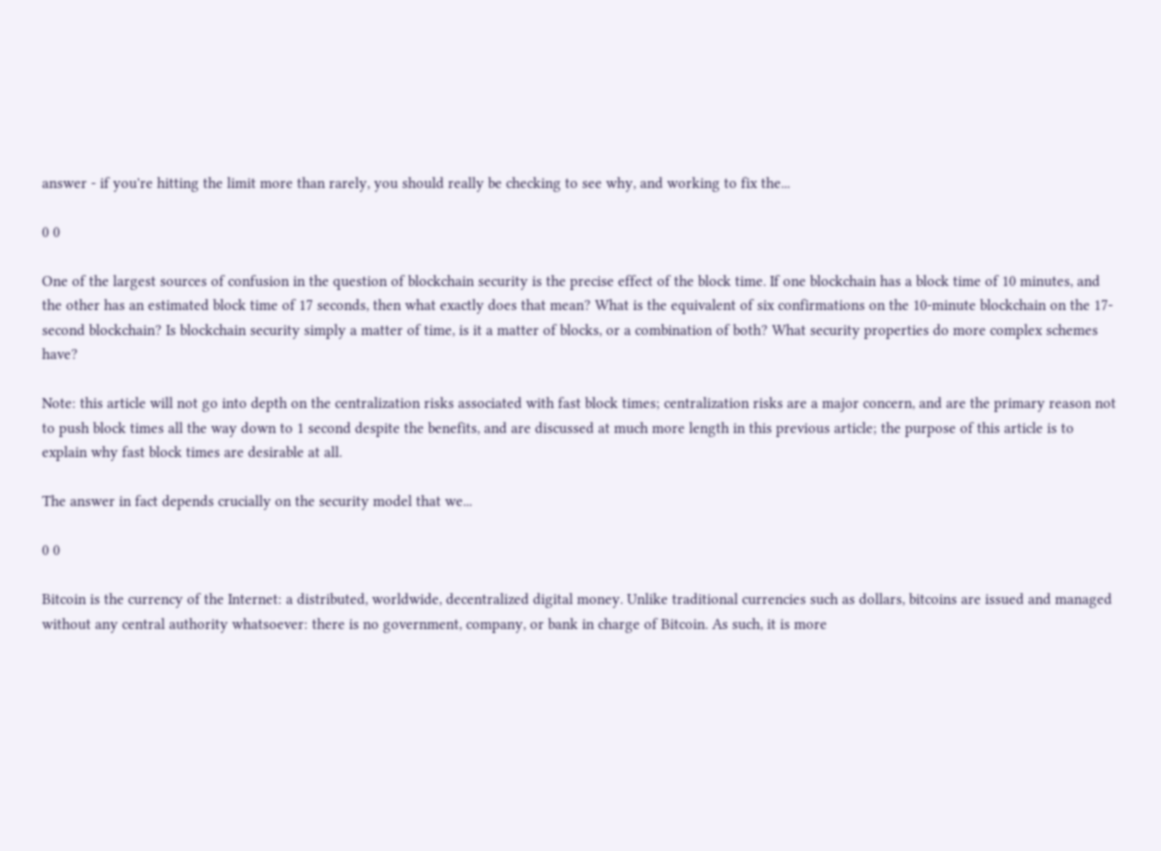answer - if you're hitting the limit more than rarely, you should really be checking to see why, and working to fix the...

0 0

One of the largest sources of confusion in the question of blockchain security is the precise effect of the block time. If one blockchain has a block time of 10 minutes, and the other has an estimated block time of 17 seconds, then what exactly does that mean? What is the equivalent of six confirmations on the 10-minute blockchain on the 17-second blockchain? Is blockchain security simply a matter of time, is it a matter of blocks, or a combination of both? What security properties do more complex schemes have?

Note: this article will not go into depth on the centralization risks associated with fast block times; centralization risks are a major concern, and are the primary reason not to push block times all the way down to 1 second despite the benefits, and are discussed at much more length in this previous article; the purpose of this article is to explain why fast block times are desirable at all.

The answer in fact depends crucially on the security model that we...

0 0

Bitcoin is the currency of the Internet: a distributed, worldwide, decentralized digital money. Unlike traditional currencies such as dollars, bitcoins are issued and managed without any central authority whatsoever: there is no government, company, or bank in charge of Bitcoin. As such, it is more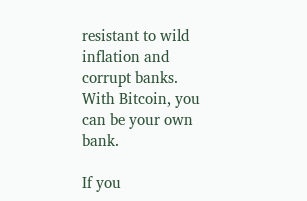resistant to wild inflation and corrupt banks. With Bitcoin, you can be your own bank.

If you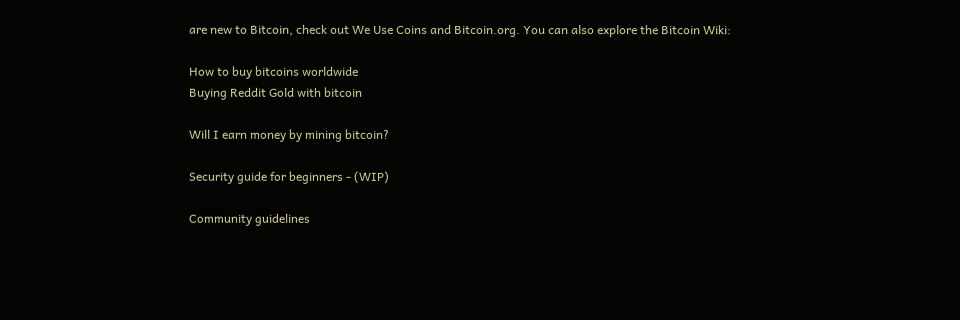are new to Bitcoin, check out We Use Coins and Bitcoin.org. You can also explore the Bitcoin Wiki:

How to buy bitcoins worldwide
Buying Reddit Gold with bitcoin

Will I earn money by mining bitcoin?

Security guide for beginners - (WIP)

Community guidelines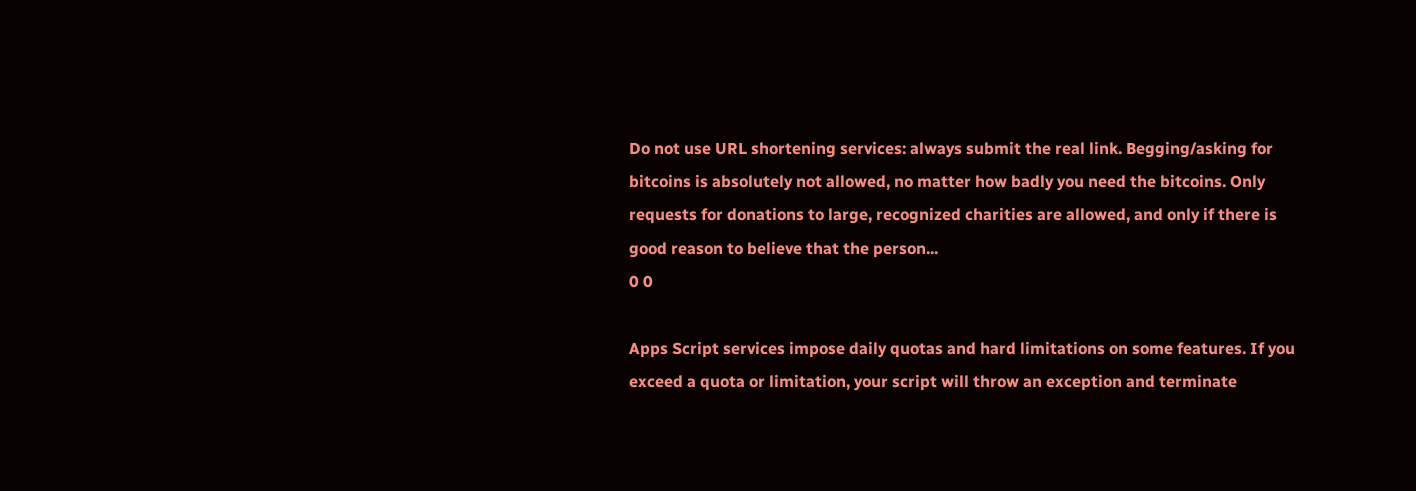Do not use URL shortening services: always submit the real link. Begging/asking for bitcoins is absolutely not allowed, no matter how badly you need the bitcoins. Only requests for donations to large, recognized charities are allowed, and only if there is good reason to believe that the person...
0 0

Apps Script services impose daily quotas and hard limitations on some features. If you exceed a quota or limitation, your script will throw an exception and terminate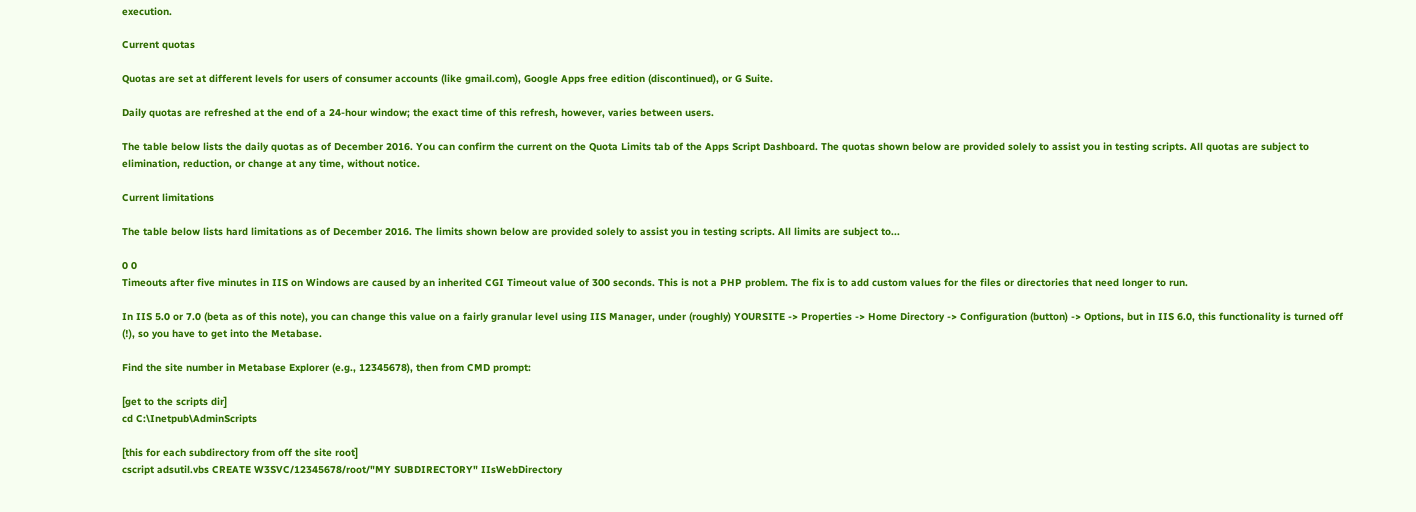execution.

Current quotas

Quotas are set at different levels for users of consumer accounts (like gmail.com), Google Apps free edition (discontinued), or G Suite.

Daily quotas are refreshed at the end of a 24-hour window; the exact time of this refresh, however, varies between users.

The table below lists the daily quotas as of December 2016. You can confirm the current on the Quota Limits tab of the Apps Script Dashboard. The quotas shown below are provided solely to assist you in testing scripts. All quotas are subject to elimination, reduction, or change at any time, without notice.

Current limitations

The table below lists hard limitations as of December 2016. The limits shown below are provided solely to assist you in testing scripts. All limits are subject to...

0 0
Timeouts after five minutes in IIS on Windows are caused by an inherited CGI Timeout value of 300 seconds. This is not a PHP problem. The fix is to add custom values for the files or directories that need longer to run.

In IIS 5.0 or 7.0 (beta as of this note), you can change this value on a fairly granular level using IIS Manager, under (roughly) YOURSITE -> Properties -> Home Directory -> Configuration (button) -> Options, but in IIS 6.0, this functionality is turned off (!), so you have to get into the Metabase.

Find the site number in Metabase Explorer (e.g., 12345678), then from CMD prompt:

[get to the scripts dir]
cd C:\Inetpub\AdminScripts

[this for each subdirectory from off the site root]
cscript adsutil.vbs CREATE W3SVC/12345678/root/"MY SUBDIRECTORY" IIsWebDirectory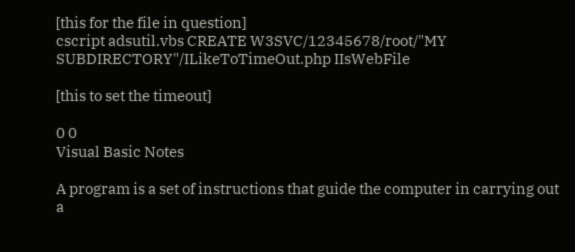[this for the file in question]
cscript adsutil.vbs CREATE W3SVC/12345678/root/"MY SUBDIRECTORY"/ILikeToTimeOut.php IIsWebFile

[this to set the timeout]

0 0
Visual Basic Notes

A program is a set of instructions that guide the computer in carrying out a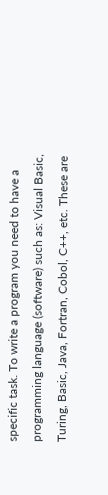specific task. To write a program you need to have a programming language (software) such as: Visual Basic, Turing, Basic, Java, Fortran, Cobol, C++, etc. These are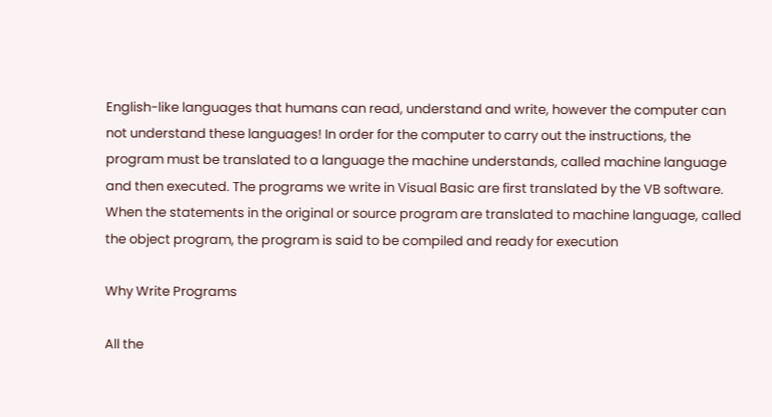English-like languages that humans can read, understand and write, however the computer can not understand these languages! In order for the computer to carry out the instructions, the program must be translated to a language the machine understands, called machine language and then executed. The programs we write in Visual Basic are first translated by the VB software. When the statements in the original or source program are translated to machine language, called the object program, the program is said to be compiled and ready for execution

Why Write Programs

All the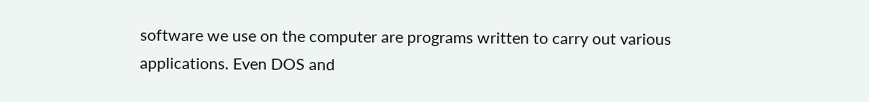software we use on the computer are programs written to carry out various applications. Even DOS and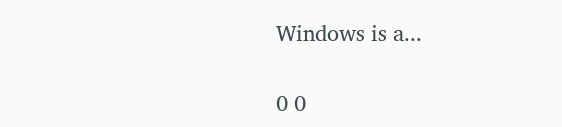Windows is a...

0 0